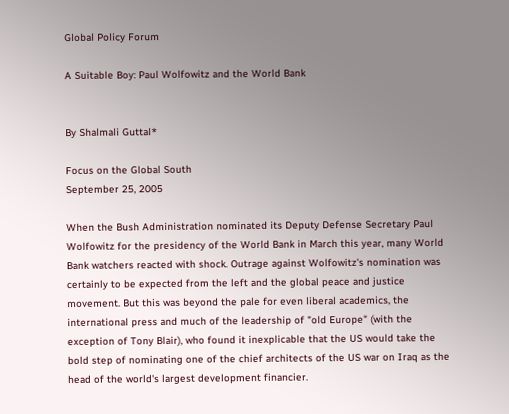Global Policy Forum

A Suitable Boy: Paul Wolfowitz and the World Bank


By Shalmali Guttal*

Focus on the Global South
September 25, 2005

When the Bush Administration nominated its Deputy Defense Secretary Paul Wolfowitz for the presidency of the World Bank in March this year, many World Bank watchers reacted with shock. Outrage against Wolfowitz's nomination was certainly to be expected from the left and the global peace and justice movement. But this was beyond the pale for even liberal academics, the international press and much of the leadership of "old Europe" (with the exception of Tony Blair), who found it inexplicable that the US would take the bold step of nominating one of the chief architects of the US war on Iraq as the head of the world's largest development financier.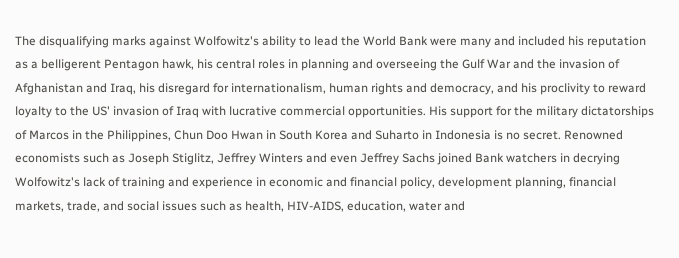The disqualifying marks against Wolfowitz's ability to lead the World Bank were many and included his reputation as a belligerent Pentagon hawk, his central roles in planning and overseeing the Gulf War and the invasion of Afghanistan and Iraq, his disregard for internationalism, human rights and democracy, and his proclivity to reward loyalty to the US' invasion of Iraq with lucrative commercial opportunities. His support for the military dictatorships of Marcos in the Philippines, Chun Doo Hwan in South Korea and Suharto in Indonesia is no secret. Renowned economists such as Joseph Stiglitz, Jeffrey Winters and even Jeffrey Sachs joined Bank watchers in decrying Wolfowitz's lack of training and experience in economic and financial policy, development planning, financial markets, trade, and social issues such as health, HIV-AIDS, education, water and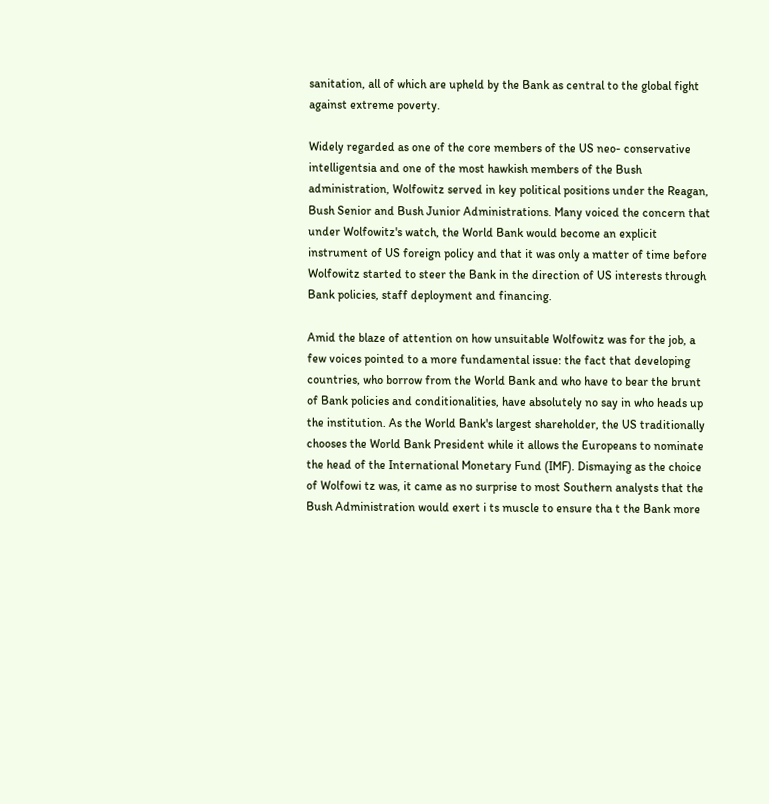sanitation, all of which are upheld by the Bank as central to the global fight against extreme poverty.

Widely regarded as one of the core members of the US neo- conservative intelligentsia and one of the most hawkish members of the Bush administration, Wolfowitz served in key political positions under the Reagan, Bush Senior and Bush Junior Administrations. Many voiced the concern that under Wolfowitz's watch, the World Bank would become an explicit instrument of US foreign policy and that it was only a matter of time before Wolfowitz started to steer the Bank in the direction of US interests through Bank policies, staff deployment and financing.

Amid the blaze of attention on how unsuitable Wolfowitz was for the job, a few voices pointed to a more fundamental issue: the fact that developing countries, who borrow from the World Bank and who have to bear the brunt of Bank policies and conditionalities, have absolutely no say in who heads up the institution. As the World Bank's largest shareholder, the US traditionally chooses the World Bank President while it allows the Europeans to nominate the head of the International Monetary Fund (IMF). Dismaying as the choice of Wolfowi tz was, it came as no surprise to most Southern analysts that the Bush Administration would exert i ts muscle to ensure tha t the Bank more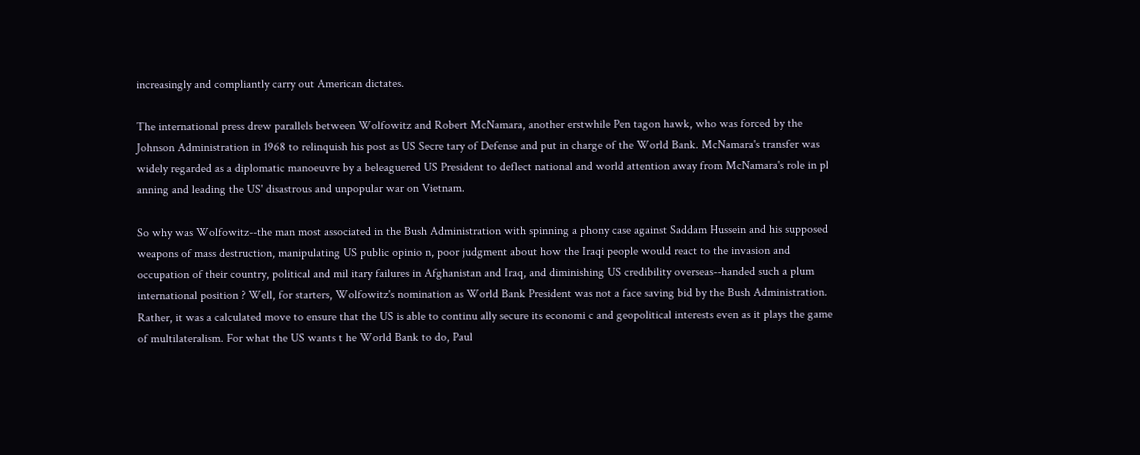increasingly and compliantly carry out American dictates.

The international press drew parallels between Wolfowitz and Robert McNamara, another erstwhile Pen tagon hawk, who was forced by the Johnson Administration in 1968 to relinquish his post as US Secre tary of Defense and put in charge of the World Bank. McNamara's transfer was widely regarded as a diplomatic manoeuvre by a beleaguered US President to deflect national and world attention away from McNamara's role in pl anning and leading the US' disastrous and unpopular war on Vietnam.

So why was Wolfowitz--the man most associated in the Bush Administration with spinning a phony case against Saddam Hussein and his supposed weapons of mass destruction, manipulating US public opinio n, poor judgment about how the Iraqi people would react to the invasion and occupation of their country, political and mil itary failures in Afghanistan and Iraq, and diminishing US credibility overseas--handed such a plum international position ? Well, for starters, Wolfowitz's nomination as World Bank President was not a face saving bid by the Bush Administration. Rather, it was a calculated move to ensure that the US is able to continu ally secure its economi c and geopolitical interests even as it plays the game of multilateralism. For what the US wants t he World Bank to do, Paul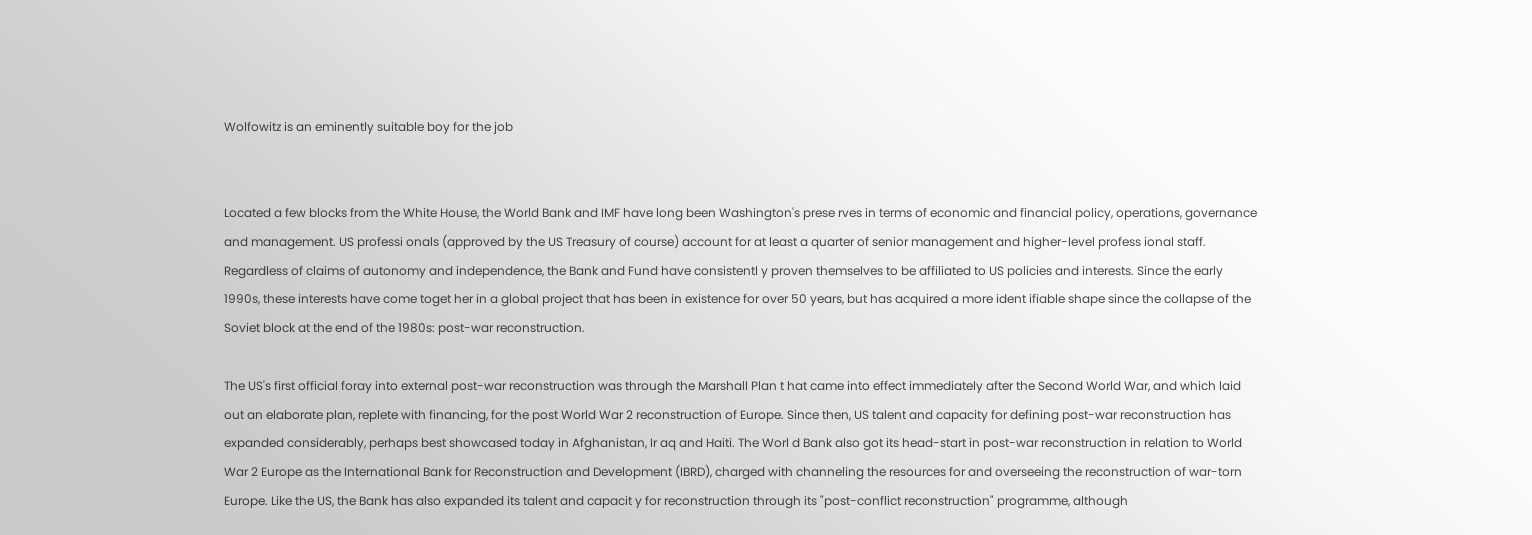Wolfowitz is an eminently suitable boy for the job


Located a few blocks from the White House, the World Bank and IMF have long been Washington's prese rves in terms of economic and financial policy, operations, governance and management. US professi onals (approved by the US Treasury of course) account for at least a quarter of senior management and higher-level profess ional staff. Regardless of claims of autonomy and independence, the Bank and Fund have consistentl y proven themselves to be affiliated to US policies and interests. Since the early 1990s, these interests have come toget her in a global project that has been in existence for over 50 years, but has acquired a more ident ifiable shape since the collapse of the Soviet block at the end of the 1980s: post-war reconstruction.

The US's first official foray into external post-war reconstruction was through the Marshall Plan t hat came into effect immediately after the Second World War, and which laid out an elaborate plan, replete with financing, for the post World War 2 reconstruction of Europe. Since then, US talent and capacity for defining post-war reconstruction has expanded considerably, perhaps best showcased today in Afghanistan, Ir aq and Haiti. The Worl d Bank also got its head-start in post-war reconstruction in relation to World War 2 Europe as the International Bank for Reconstruction and Development (IBRD), charged with channeling the resources for and overseeing the reconstruction of war-torn Europe. Like the US, the Bank has also expanded its talent and capacit y for reconstruction through its "post-conflict reconstruction" programme, although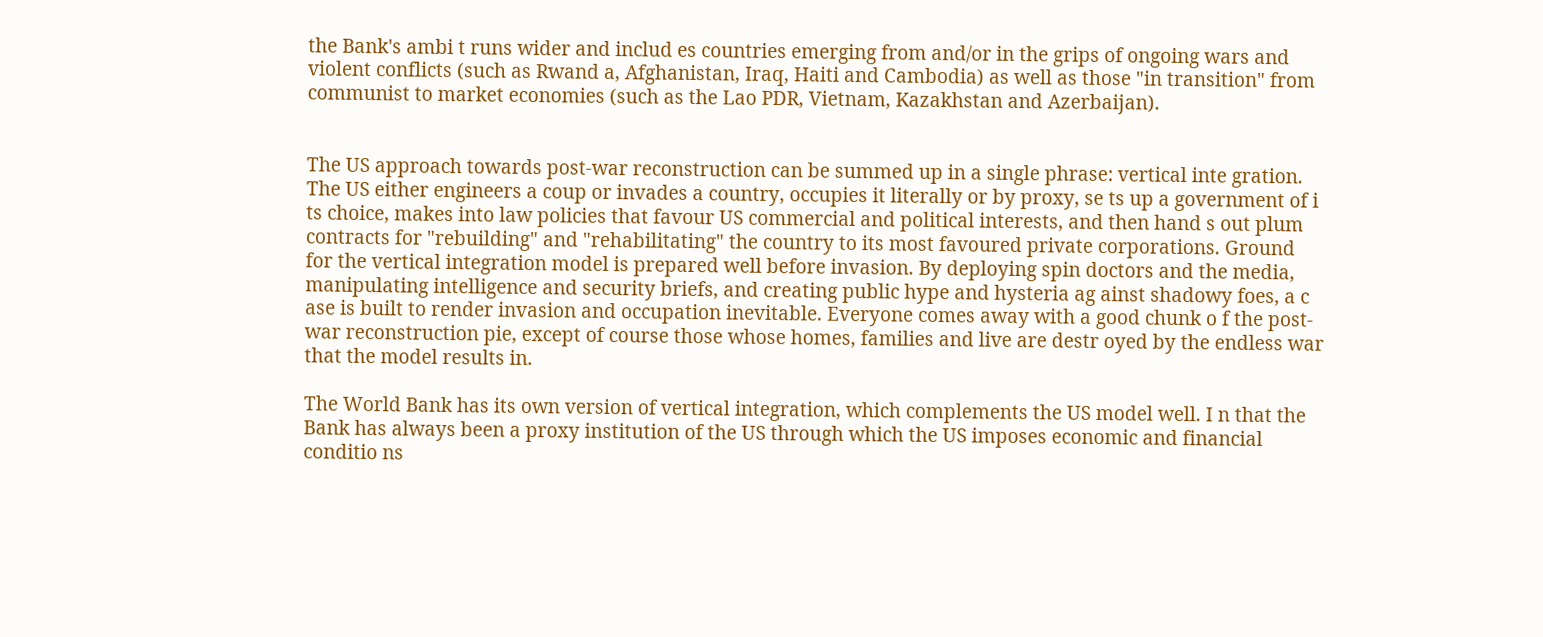the Bank's ambi t runs wider and includ es countries emerging from and/or in the grips of ongoing wars and violent conflicts (such as Rwand a, Afghanistan, Iraq, Haiti and Cambodia) as well as those "in transition" from communist to market economies (such as the Lao PDR, Vietnam, Kazakhstan and Azerbaijan).


The US approach towards post-war reconstruction can be summed up in a single phrase: vertical inte gration. The US either engineers a coup or invades a country, occupies it literally or by proxy, se ts up a government of i ts choice, makes into law policies that favour US commercial and political interests, and then hand s out plum contracts for "rebuilding" and "rehabilitating" the country to its most favoured private corporations. Ground for the vertical integration model is prepared well before invasion. By deploying spin doctors and the media, manipulating intelligence and security briefs, and creating public hype and hysteria ag ainst shadowy foes, a c ase is built to render invasion and occupation inevitable. Everyone comes away with a good chunk o f the post- war reconstruction pie, except of course those whose homes, families and live are destr oyed by the endless war that the model results in.

The World Bank has its own version of vertical integration, which complements the US model well. I n that the Bank has always been a proxy institution of the US through which the US imposes economic and financial conditio ns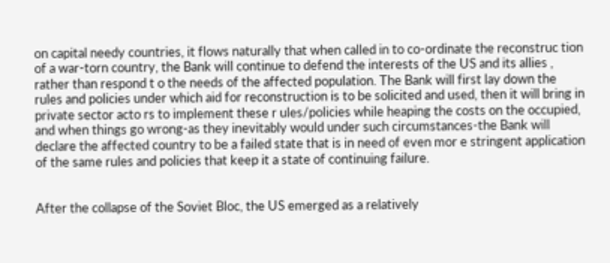on capital needy countries, it flows naturally that when called in to co-ordinate the reconstruc tion of a war-torn country, the Bank will continue to defend the interests of the US and its allies , rather than respond t o the needs of the affected population. The Bank will first lay down the rules and policies under which aid for reconstruction is to be solicited and used, then it will bring in private sector acto rs to implement these r ules/policies while heaping the costs on the occupied, and when things go wrong-as they inevitably would under such circumstances-the Bank will declare the affected country to be a failed state that is in need of even mor e stringent application of the same rules and policies that keep it a state of continuing failure.


After the collapse of the Soviet Bloc, the US emerged as a relatively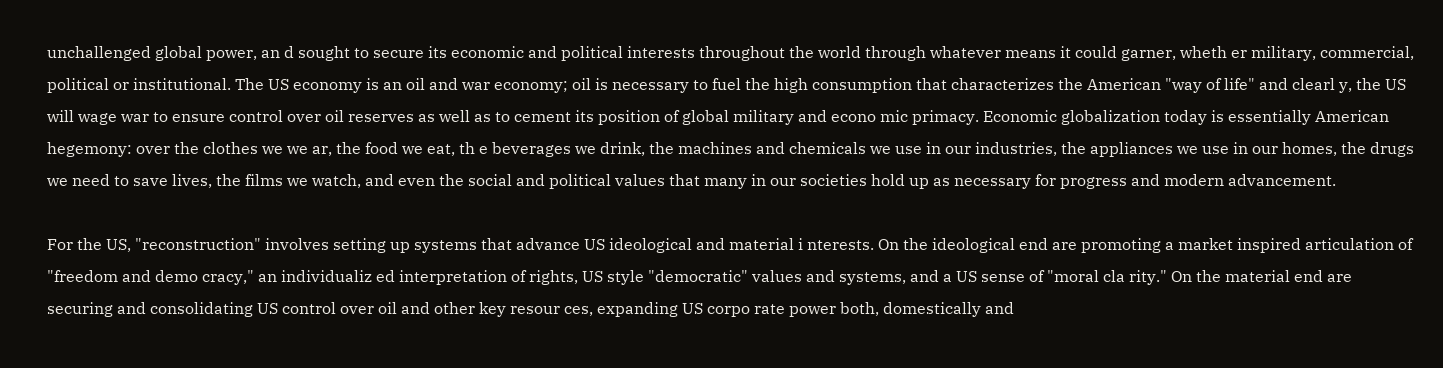unchallenged global power, an d sought to secure its economic and political interests throughout the world through whatever means it could garner, wheth er military, commercial, political or institutional. The US economy is an oil and war economy; oil is necessary to fuel the high consumption that characterizes the American "way of life" and clearl y, the US will wage war to ensure control over oil reserves as well as to cement its position of global military and econo mic primacy. Economic globalization today is essentially American hegemony: over the clothes we we ar, the food we eat, th e beverages we drink, the machines and chemicals we use in our industries, the appliances we use in our homes, the drugs we need to save lives, the films we watch, and even the social and political values that many in our societies hold up as necessary for progress and modern advancement.

For the US, "reconstruction" involves setting up systems that advance US ideological and material i nterests. On the ideological end are promoting a market inspired articulation of "freedom and demo cracy," an individualiz ed interpretation of rights, US style "democratic" values and systems, and a US sense of "moral cla rity." On the material end are securing and consolidating US control over oil and other key resour ces, expanding US corpo rate power both, domestically and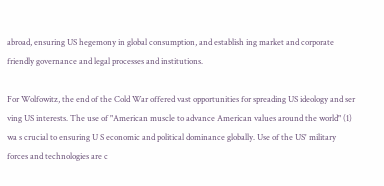abroad, ensuring US hegemony in global consumption, and establish ing market and corporate friendly governance and legal processes and institutions.

For Wolfowitz, the end of the Cold War offered vast opportunities for spreading US ideology and ser ving US interests. The use of "American muscle to advance American values around the world" (1) wa s crucial to ensuring U S economic and political dominance globally. Use of the US' military forces and technologies are c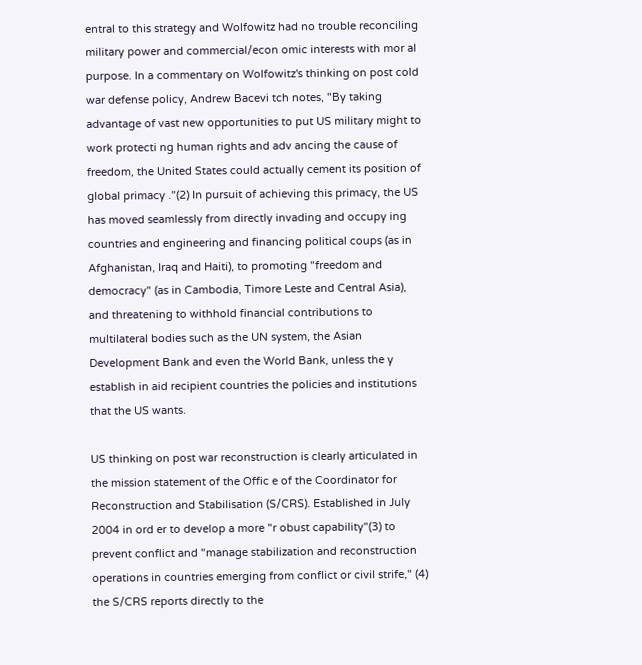entral to this strategy and Wolfowitz had no trouble reconciling military power and commercial/econ omic interests with mor al purpose. In a commentary on Wolfowitz's thinking on post cold war defense policy, Andrew Bacevi tch notes, "By taking advantage of vast new opportunities to put US military might to work protecti ng human rights and adv ancing the cause of freedom, the United States could actually cement its position of global primacy ."(2) In pursuit of achieving this primacy, the US has moved seamlessly from directly invading and occupy ing countries and engineering and financing political coups (as in Afghanistan, Iraq and Haiti), to promoting "freedom and democracy" (as in Cambodia, Timore Leste and Central Asia), and threatening to withhold financial contributions to multilateral bodies such as the UN system, the Asian Development Bank and even the World Bank, unless the y establish in aid recipient countries the policies and institutions that the US wants.

US thinking on post war reconstruction is clearly articulated in the mission statement of the Offic e of the Coordinator for Reconstruction and Stabilisation (S/CRS). Established in July 2004 in ord er to develop a more "r obust capability"(3) to prevent conflict and "manage stabilization and reconstruction operations in countries emerging from conflict or civil strife," (4) the S/CRS reports directly to the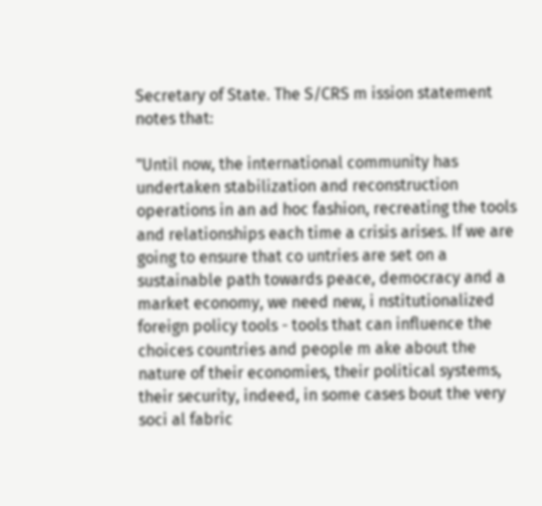Secretary of State. The S/CRS m ission statement notes that:

"Until now, the international community has undertaken stabilization and reconstruction operations in an ad hoc fashion, recreating the tools and relationships each time a crisis arises. If we are going to ensure that co untries are set on a sustainable path towards peace, democracy and a market economy, we need new, i nstitutionalized foreign policy tools - tools that can influence the choices countries and people m ake about the nature of their economies, their political systems, their security, indeed, in some cases bout the very soci al fabric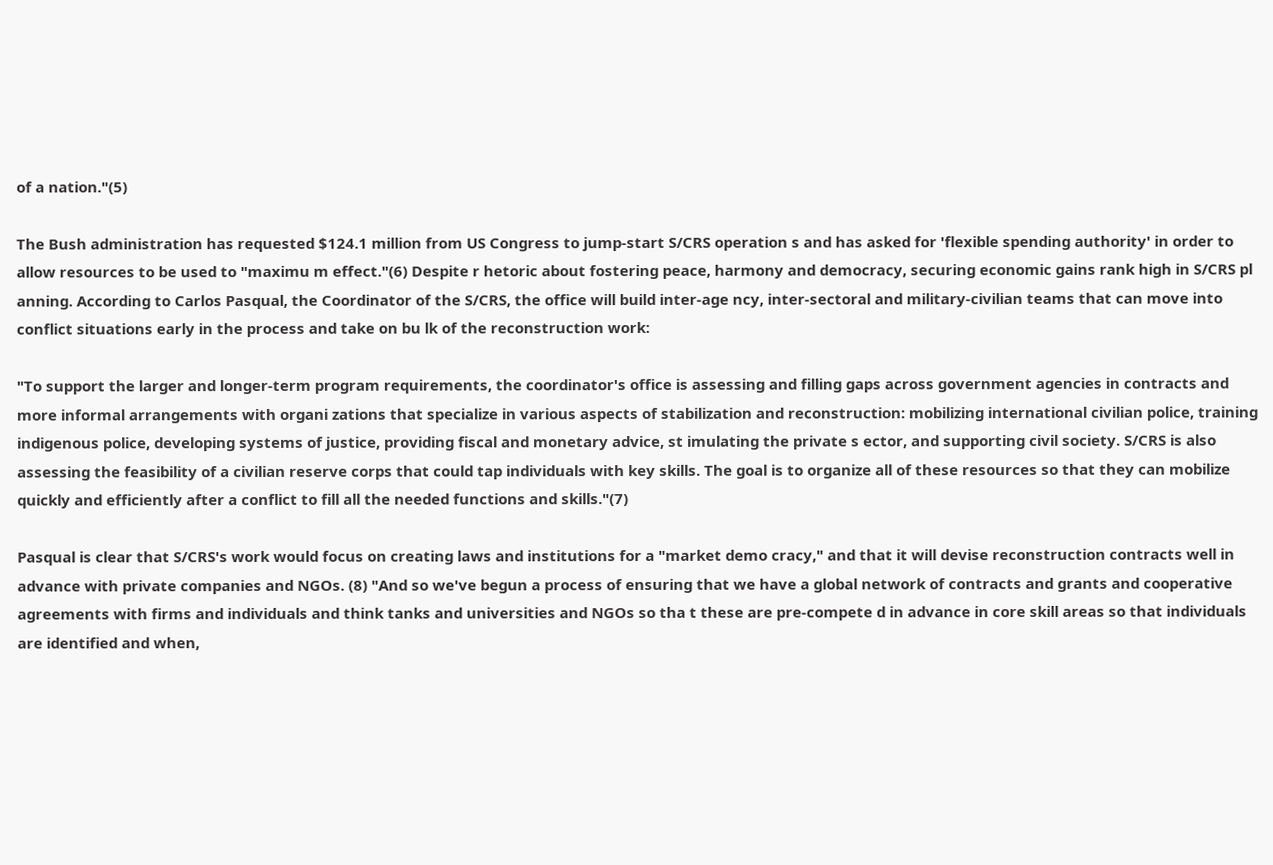of a nation."(5)

The Bush administration has requested $124.1 million from US Congress to jump-start S/CRS operation s and has asked for 'flexible spending authority' in order to allow resources to be used to "maximu m effect."(6) Despite r hetoric about fostering peace, harmony and democracy, securing economic gains rank high in S/CRS pl anning. According to Carlos Pasqual, the Coordinator of the S/CRS, the office will build inter-age ncy, inter-sectoral and military-civilian teams that can move into conflict situations early in the process and take on bu lk of the reconstruction work:

"To support the larger and longer-term program requirements, the coordinator's office is assessing and filling gaps across government agencies in contracts and more informal arrangements with organi zations that specialize in various aspects of stabilization and reconstruction: mobilizing international civilian police, training indigenous police, developing systems of justice, providing fiscal and monetary advice, st imulating the private s ector, and supporting civil society. S/CRS is also assessing the feasibility of a civilian reserve corps that could tap individuals with key skills. The goal is to organize all of these resources so that they can mobilize quickly and efficiently after a conflict to fill all the needed functions and skills."(7)

Pasqual is clear that S/CRS's work would focus on creating laws and institutions for a "market demo cracy," and that it will devise reconstruction contracts well in advance with private companies and NGOs. (8) "And so we've begun a process of ensuring that we have a global network of contracts and grants and cooperative agreements with firms and individuals and think tanks and universities and NGOs so tha t these are pre-compete d in advance in core skill areas so that individuals are identified and when,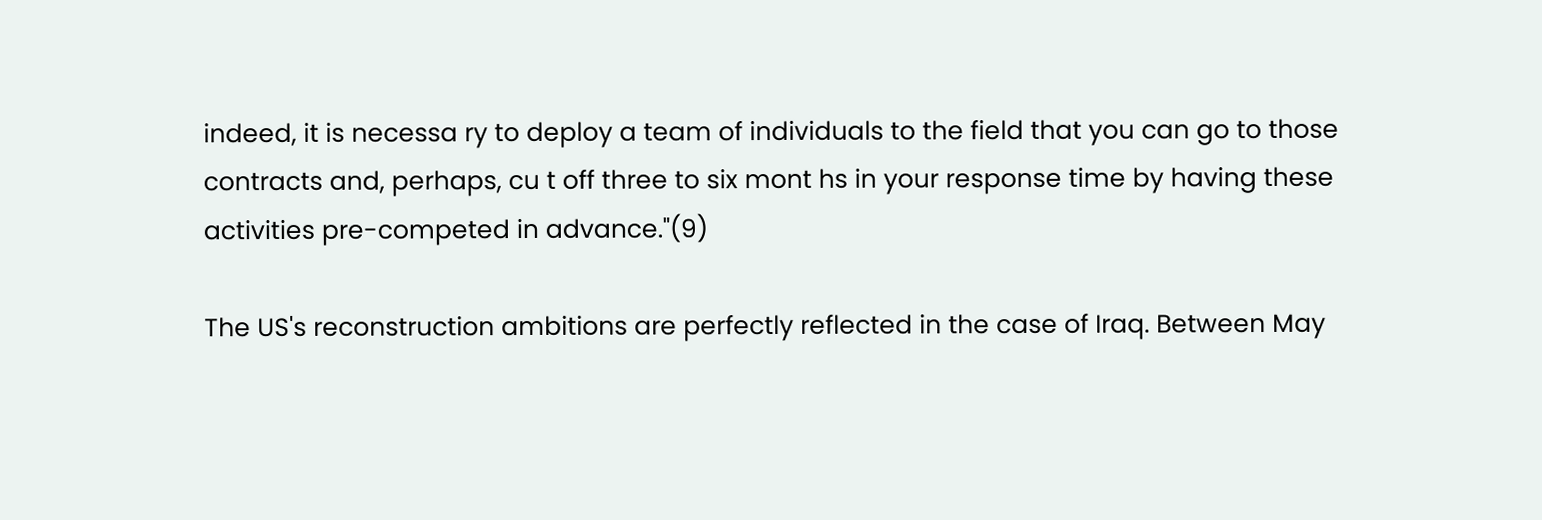indeed, it is necessa ry to deploy a team of individuals to the field that you can go to those contracts and, perhaps, cu t off three to six mont hs in your response time by having these activities pre-competed in advance."(9)

The US's reconstruction ambitions are perfectly reflected in the case of Iraq. Between May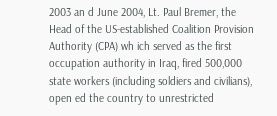2003 an d June 2004, Lt. Paul Bremer, the Head of the US-established Coalition Provision Authority (CPA) wh ich served as the first occupation authority in Iraq, fired 500,000 state workers (including soldiers and civilians), open ed the country to unrestricted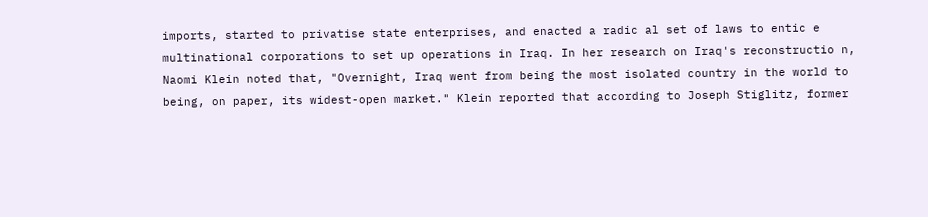imports, started to privatise state enterprises, and enacted a radic al set of laws to entic e multinational corporations to set up operations in Iraq. In her research on Iraq's reconstructio n, Naomi Klein noted that, "Overnight, Iraq went from being the most isolated country in the world to being, on paper, its widest-open market." Klein reported that according to Joseph Stiglitz, former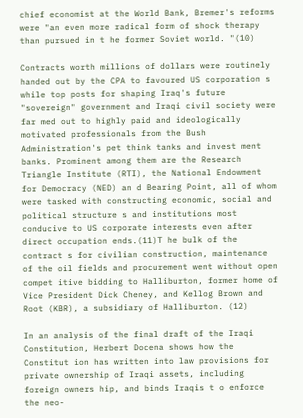chief economist at the World Bank, Bremer's reforms were "an even more radical form of shock therapy than pursued in t he former Soviet world. "(10)

Contracts worth millions of dollars were routinely handed out by the CPA to favoured US corporation s while top posts for shaping Iraq's future "sovereign" government and Iraqi civil society were far med out to highly paid and ideologically motivated professionals from the Bush Administration's pet think tanks and invest ment banks. Prominent among them are the Research Triangle Institute (RTI), the National Endowment for Democracy (NED) an d Bearing Point, all of whom were tasked with constructing economic, social and political structure s and institutions most conducive to US corporate interests even after direct occupation ends.(11)T he bulk of the contract s for civilian construction, maintenance of the oil fields and procurement went without open compet itive bidding to Halliburton, former home of Vice President Dick Cheney, and Kellog Brown and Root (KBR), a subsidiary of Halliburton. (12)

In an analysis of the final draft of the Iraqi Constitution, Herbert Docena shows how the Constitut ion has written into law provisions for private ownership of Iraqi assets, including foreign owners hip, and binds Iraqis t o enforce the neo-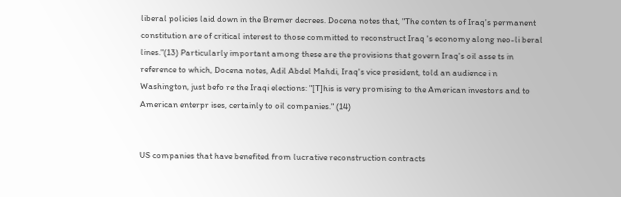liberal policies laid down in the Bremer decrees. Docena notes that, "The conten ts of Iraq's permanent constitution are of critical interest to those committed to reconstruct Iraq 's economy along neo-li beral lines."(13) Particularly important among these are the provisions that govern Iraq's oil asse ts in reference to which, Docena notes, Adil Abdel Mahdi, Iraq's vice president, told an audience i n Washington, just befo re the Iraqi elections: "[T]his is very promising to the American investors and to American enterpr ises, certainly to oil companies." (14)


US companies that have benefited from lucrative reconstruction contracts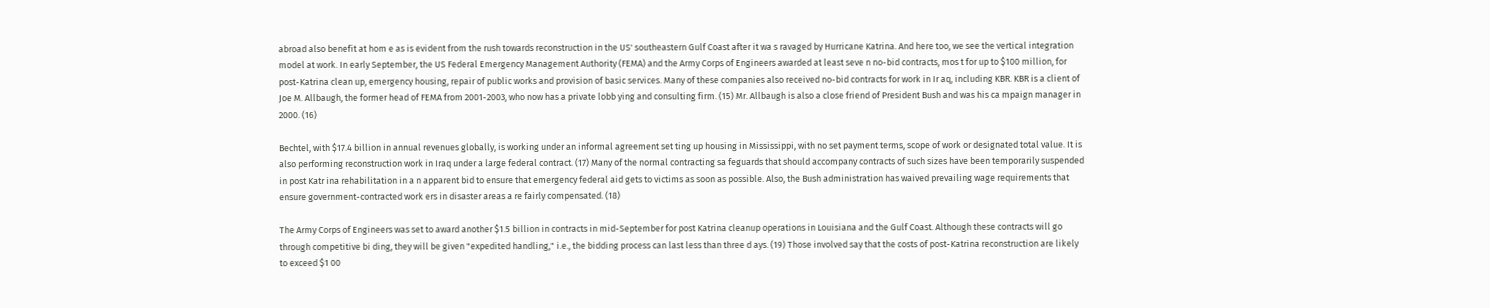abroad also benefit at hom e as is evident from the rush towards reconstruction in the US' southeastern Gulf Coast after it wa s ravaged by Hurricane Katrina. And here too, we see the vertical integration model at work. In early September, the US Federal Emergency Management Authority (FEMA) and the Army Corps of Engineers awarded at least seve n no-bid contracts, mos t for up to $100 million, for post-Katrina clean up, emergency housing, repair of public works and provision of basic services. Many of these companies also received no-bid contracts for work in Ir aq, including KBR. KBR is a client of Joe M. Allbaugh, the former head of FEMA from 2001-2003, who now has a private lobb ying and consulting firm. (15) Mr. Allbaugh is also a close friend of President Bush and was his ca mpaign manager in 2000. (16)

Bechtel, with $17.4 billion in annual revenues globally, is working under an informal agreement set ting up housing in Mississippi, with no set payment terms, scope of work or designated total value. It is also performing reconstruction work in Iraq under a large federal contract. (17) Many of the normal contracting sa feguards that should accompany contracts of such sizes have been temporarily suspended in post Katr ina rehabilitation in a n apparent bid to ensure that emergency federal aid gets to victims as soon as possible. Also, the Bush administration has waived prevailing wage requirements that ensure government-contracted work ers in disaster areas a re fairly compensated. (18)

The Army Corps of Engineers was set to award another $1.5 billion in contracts in mid-September for post Katrina cleanup operations in Louisiana and the Gulf Coast. Although these contracts will go through competitive bi ding, they will be given "expedited handling," i.e., the bidding process can last less than three d ays. (19) Those involved say that the costs of post-Katrina reconstruction are likely to exceed $1 00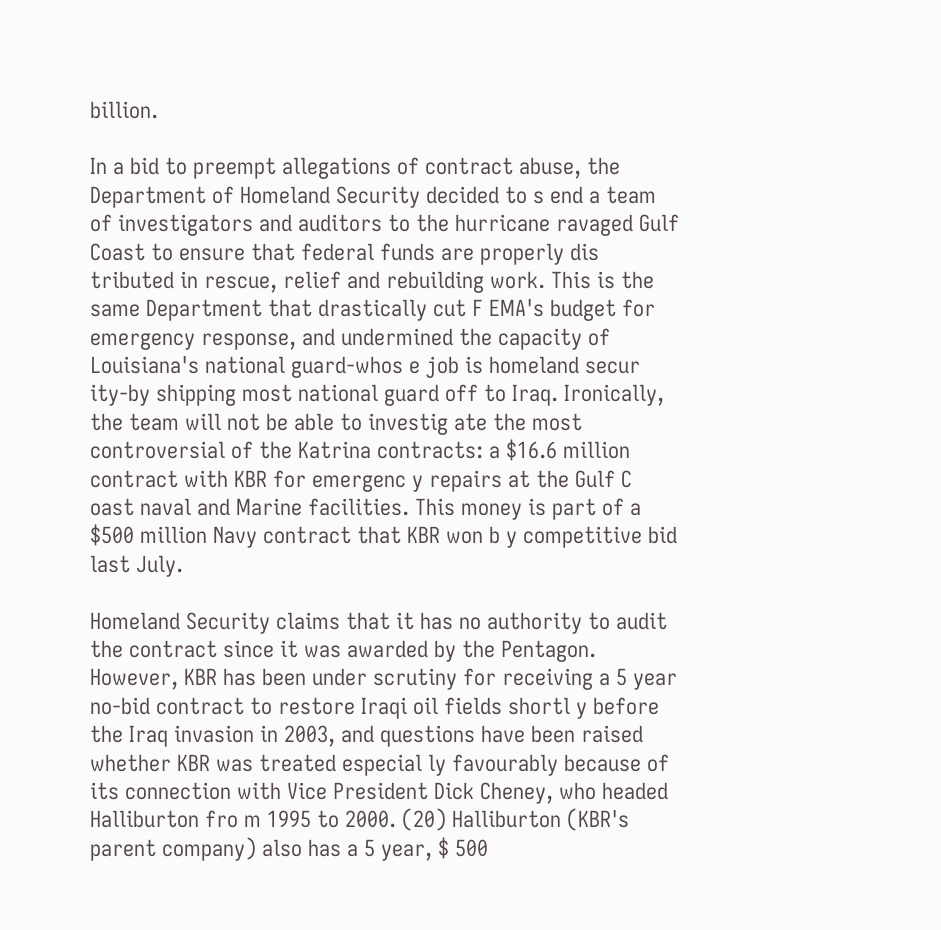billion.

In a bid to preempt allegations of contract abuse, the Department of Homeland Security decided to s end a team of investigators and auditors to the hurricane ravaged Gulf Coast to ensure that federal funds are properly dis tributed in rescue, relief and rebuilding work. This is the same Department that drastically cut F EMA's budget for emergency response, and undermined the capacity of Louisiana's national guard-whos e job is homeland secur ity-by shipping most national guard off to Iraq. Ironically, the team will not be able to investig ate the most controversial of the Katrina contracts: a $16.6 million contract with KBR for emergenc y repairs at the Gulf C oast naval and Marine facilities. This money is part of a $500 million Navy contract that KBR won b y competitive bid last July.

Homeland Security claims that it has no authority to audit the contract since it was awarded by the Pentagon. However, KBR has been under scrutiny for receiving a 5 year no-bid contract to restore Iraqi oil fields shortl y before the Iraq invasion in 2003, and questions have been raised whether KBR was treated especial ly favourably because of its connection with Vice President Dick Cheney, who headed Halliburton fro m 1995 to 2000. (20) Halliburton (KBR's parent company) also has a 5 year, $ 500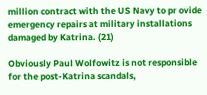million contract with the US Navy to pr ovide emergency repairs at military installations damaged by Katrina. (21)

Obviously Paul Wolfowitz is not responsible for the post-Katrina scandals,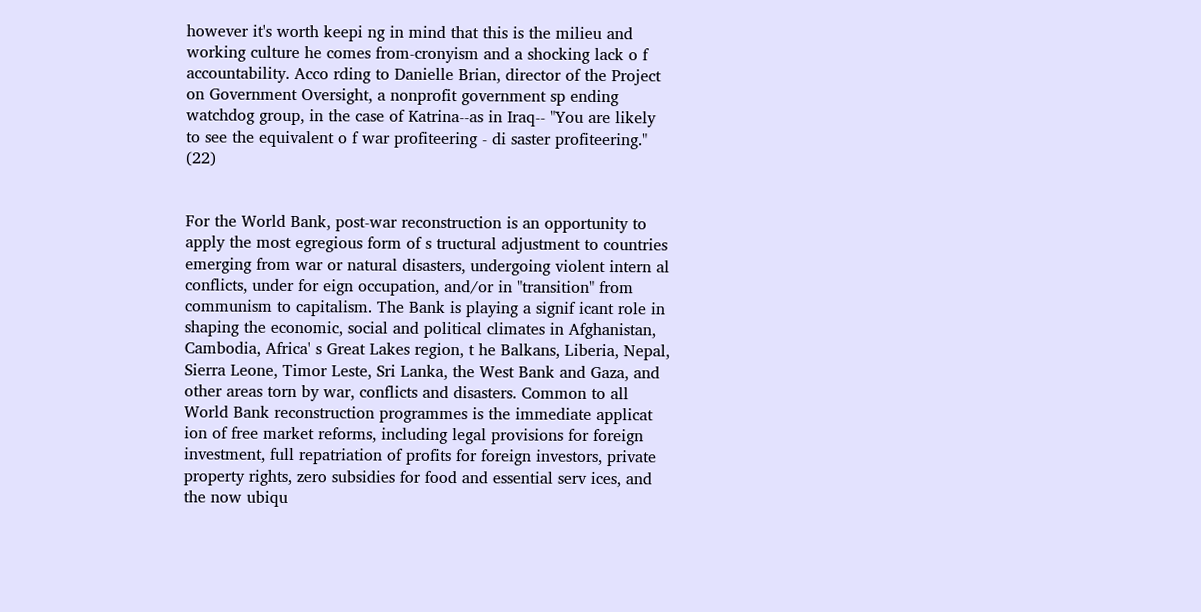however it's worth keepi ng in mind that this is the milieu and working culture he comes from-cronyism and a shocking lack o f accountability. Acco rding to Danielle Brian, director of the Project on Government Oversight, a nonprofit government sp ending watchdog group, in the case of Katrina--as in Iraq-- "You are likely to see the equivalent o f war profiteering - di saster profiteering." (22)


For the World Bank, post-war reconstruction is an opportunity to apply the most egregious form of s tructural adjustment to countries emerging from war or natural disasters, undergoing violent intern al conflicts, under for eign occupation, and/or in "transition" from communism to capitalism. The Bank is playing a signif icant role in shaping the economic, social and political climates in Afghanistan, Cambodia, Africa' s Great Lakes region, t he Balkans, Liberia, Nepal, Sierra Leone, Timor Leste, Sri Lanka, the West Bank and Gaza, and other areas torn by war, conflicts and disasters. Common to all World Bank reconstruction programmes is the immediate applicat ion of free market reforms, including legal provisions for foreign investment, full repatriation of profits for foreign investors, private property rights, zero subsidies for food and essential serv ices, and the now ubiqu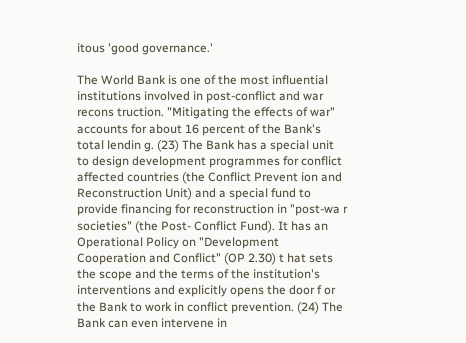itous 'good governance.'

The World Bank is one of the most influential institutions involved in post-conflict and war recons truction. "Mitigating the effects of war" accounts for about 16 percent of the Bank's total lendin g. (23) The Bank has a special unit to design development programmes for conflict affected countries (the Conflict Prevent ion and Reconstruction Unit) and a special fund to provide financing for reconstruction in "post-wa r societies" (the Post- Conflict Fund). It has an Operational Policy on "Development Cooperation and Conflict" (OP 2.30) t hat sets the scope and the terms of the institution's interventions and explicitly opens the door f or the Bank to work in conflict prevention. (24) The Bank can even intervene in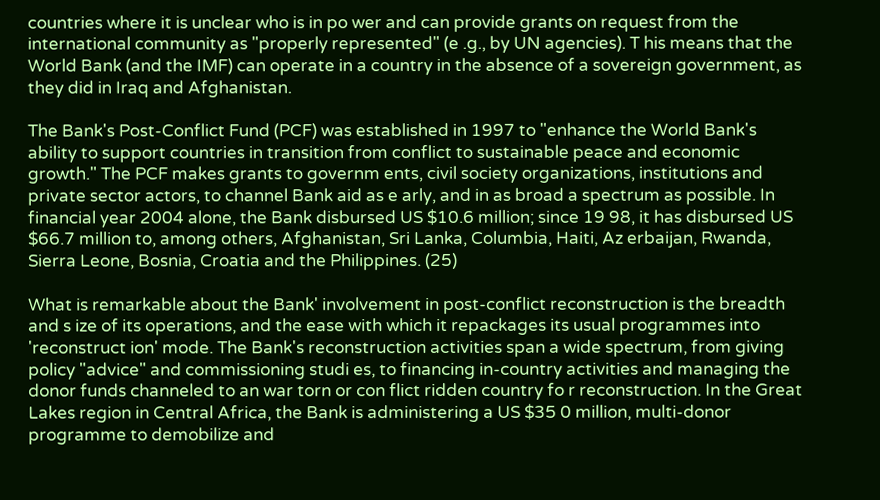countries where it is unclear who is in po wer and can provide grants on request from the international community as "properly represented" (e .g., by UN agencies). T his means that the World Bank (and the IMF) can operate in a country in the absence of a sovereign government, as they did in Iraq and Afghanistan.

The Bank's Post-Conflict Fund (PCF) was established in 1997 to "enhance the World Bank's ability to support countries in transition from conflict to sustainable peace and economic growth." The PCF makes grants to governm ents, civil society organizations, institutions and private sector actors, to channel Bank aid as e arly, and in as broad a spectrum as possible. In financial year 2004 alone, the Bank disbursed US $10.6 million; since 19 98, it has disbursed US $66.7 million to, among others, Afghanistan, Sri Lanka, Columbia, Haiti, Az erbaijan, Rwanda, Sierra Leone, Bosnia, Croatia and the Philippines. (25)

What is remarkable about the Bank' involvement in post-conflict reconstruction is the breadth and s ize of its operations, and the ease with which it repackages its usual programmes into 'reconstruct ion' mode. The Bank's reconstruction activities span a wide spectrum, from giving policy "advice" and commissioning studi es, to financing in-country activities and managing the donor funds channeled to an war torn or con flict ridden country fo r reconstruction. In the Great Lakes region in Central Africa, the Bank is administering a US $35 0 million, multi-donor programme to demobilize and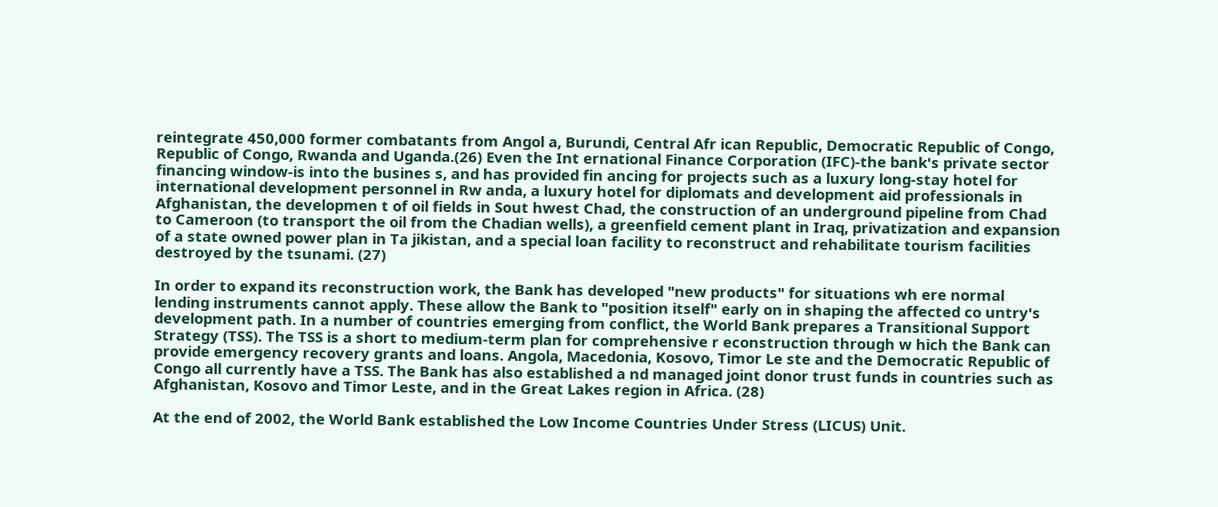reintegrate 450,000 former combatants from Angol a, Burundi, Central Afr ican Republic, Democratic Republic of Congo, Republic of Congo, Rwanda and Uganda.(26) Even the Int ernational Finance Corporation (IFC)-the bank's private sector financing window-is into the busines s, and has provided fin ancing for projects such as a luxury long-stay hotel for international development personnel in Rw anda, a luxury hotel for diplomats and development aid professionals in Afghanistan, the developmen t of oil fields in Sout hwest Chad, the construction of an underground pipeline from Chad to Cameroon (to transport the oil from the Chadian wells), a greenfield cement plant in Iraq, privatization and expansion of a state owned power plan in Ta jikistan, and a special loan facility to reconstruct and rehabilitate tourism facilities destroyed by the tsunami. (27)

In order to expand its reconstruction work, the Bank has developed "new products" for situations wh ere normal lending instruments cannot apply. These allow the Bank to "position itself" early on in shaping the affected co untry's development path. In a number of countries emerging from conflict, the World Bank prepares a Transitional Support Strategy (TSS). The TSS is a short to medium-term plan for comprehensive r econstruction through w hich the Bank can provide emergency recovery grants and loans. Angola, Macedonia, Kosovo, Timor Le ste and the Democratic Republic of Congo all currently have a TSS. The Bank has also established a nd managed joint donor trust funds in countries such as Afghanistan, Kosovo and Timor Leste, and in the Great Lakes region in Africa. (28)

At the end of 2002, the World Bank established the Low Income Countries Under Stress (LICUS) Unit.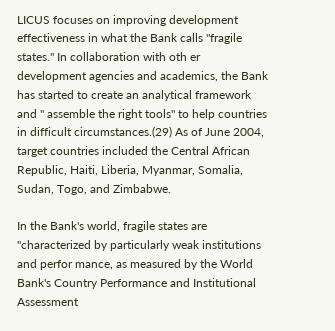LICUS focuses on improving development effectiveness in what the Bank calls "fragile states." In collaboration with oth er development agencies and academics, the Bank has started to create an analytical framework and " assemble the right tools" to help countries in difficult circumstances.(29) As of June 2004, target countries included the Central African Republic, Haiti, Liberia, Myanmar, Somalia, Sudan, Togo, and Zimbabwe.

In the Bank's world, fragile states are "characterized by particularly weak institutions and perfor mance, as measured by the World Bank's Country Performance and Institutional Assessment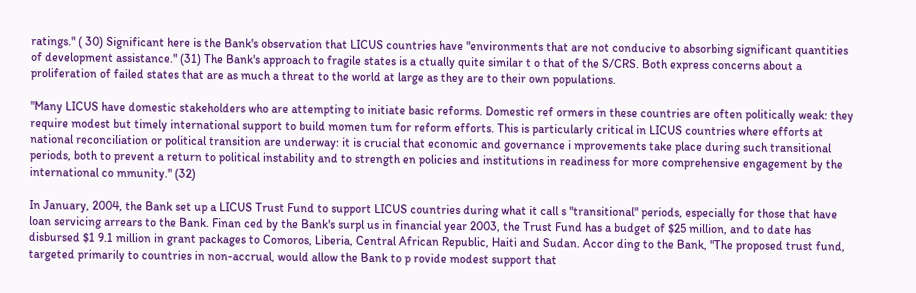ratings." ( 30) Significant here is the Bank's observation that LICUS countries have "environments that are not conducive to absorbing significant quantities of development assistance." (31) The Bank's approach to fragile states is a ctually quite similar t o that of the S/CRS. Both express concerns about a proliferation of failed states that are as much a threat to the world at large as they are to their own populations.

"Many LICUS have domestic stakeholders who are attempting to initiate basic reforms. Domestic ref ormers in these countries are often politically weak: they require modest but timely international support to build momen tum for reform efforts. This is particularly critical in LICUS countries where efforts at national reconciliation or political transition are underway: it is crucial that economic and governance i mprovements take place during such transitional periods, both to prevent a return to political instability and to strength en policies and institutions in readiness for more comprehensive engagement by the international co mmunity." (32)

In January, 2004, the Bank set up a LICUS Trust Fund to support LICUS countries during what it call s "transitional" periods, especially for those that have loan servicing arrears to the Bank. Finan ced by the Bank's surpl us in financial year 2003, the Trust Fund has a budget of $25 million, and to date has disbursed $1 9.1 million in grant packages to Comoros, Liberia, Central African Republic, Haiti and Sudan. Accor ding to the Bank, "The proposed trust fund, targeted primarily to countries in non-accrual, would allow the Bank to p rovide modest support that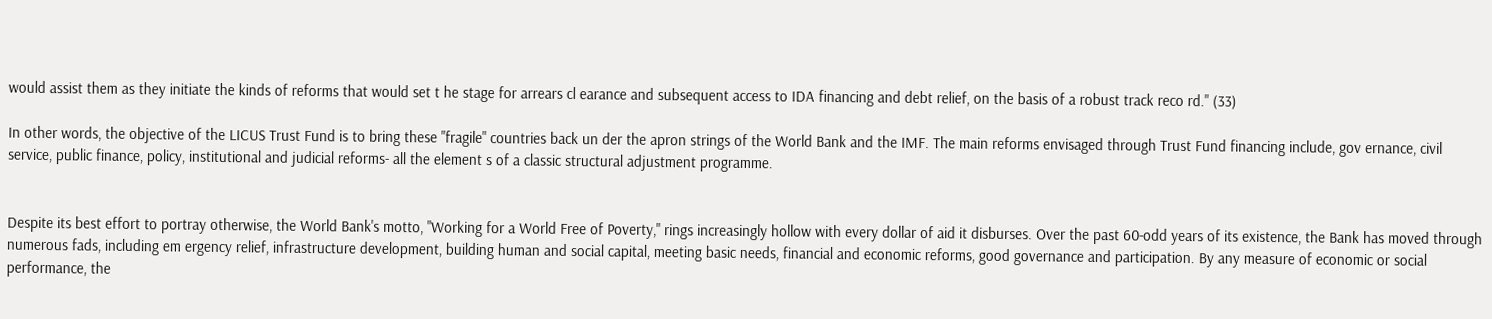would assist them as they initiate the kinds of reforms that would set t he stage for arrears cl earance and subsequent access to IDA financing and debt relief, on the basis of a robust track reco rd." (33)

In other words, the objective of the LICUS Trust Fund is to bring these "fragile" countries back un der the apron strings of the World Bank and the IMF. The main reforms envisaged through Trust Fund financing include, gov ernance, civil service, public finance, policy, institutional and judicial reforms- all the element s of a classic structural adjustment programme.


Despite its best effort to portray otherwise, the World Bank's motto, "Working for a World Free of Poverty," rings increasingly hollow with every dollar of aid it disburses. Over the past 60-odd years of its existence, the Bank has moved through numerous fads, including em ergency relief, infrastructure development, building human and social capital, meeting basic needs, financial and economic reforms, good governance and participation. By any measure of economic or social performance, the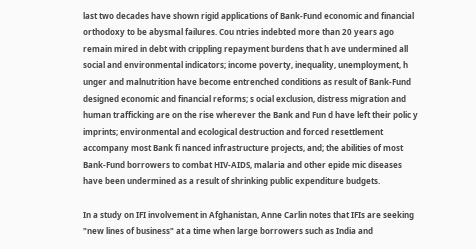last two decades have shown rigid applications of Bank-Fund economic and financial orthodoxy to be abysmal failures. Cou ntries indebted more than 20 years ago remain mired in debt with crippling repayment burdens that h ave undermined all social and environmental indicators; income poverty, inequality, unemployment, h unger and malnutrition have become entrenched conditions as result of Bank-Fund designed economic and financial reforms; s ocial exclusion, distress migration and human trafficking are on the rise wherever the Bank and Fun d have left their polic y imprints; environmental and ecological destruction and forced resettlement accompany most Bank fi nanced infrastructure projects, and; the abilities of most Bank-Fund borrowers to combat HIV-AIDS, malaria and other epide mic diseases have been undermined as a result of shrinking public expenditure budgets.

In a study on IFI involvement in Afghanistan, Anne Carlin notes that IFIs are seeking "new lines of business" at a time when large borrowers such as India and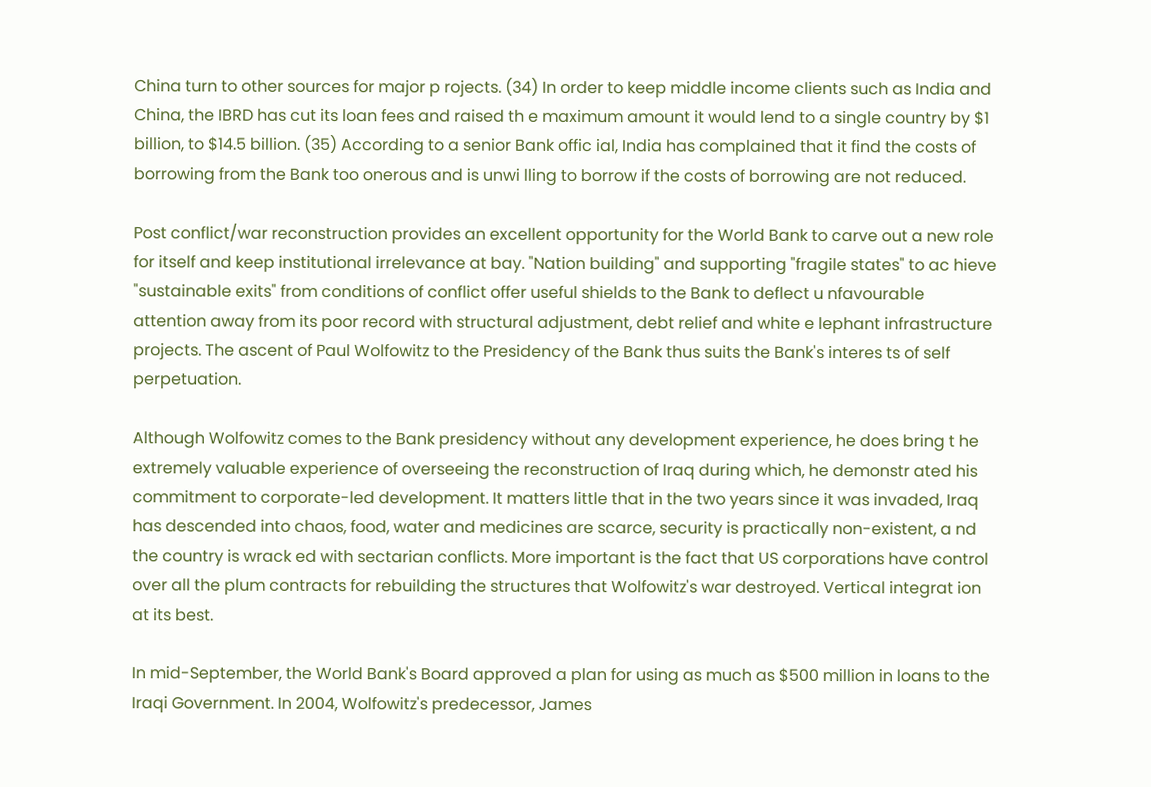China turn to other sources for major p rojects. (34) In order to keep middle income clients such as India and China, the IBRD has cut its loan fees and raised th e maximum amount it would lend to a single country by $1 billion, to $14.5 billion. (35) According to a senior Bank offic ial, India has complained that it find the costs of borrowing from the Bank too onerous and is unwi lling to borrow if the costs of borrowing are not reduced.

Post conflict/war reconstruction provides an excellent opportunity for the World Bank to carve out a new role for itself and keep institutional irrelevance at bay. "Nation building" and supporting "fragile states" to ac hieve "sustainable exits" from conditions of conflict offer useful shields to the Bank to deflect u nfavourable attention away from its poor record with structural adjustment, debt relief and white e lephant infrastructure projects. The ascent of Paul Wolfowitz to the Presidency of the Bank thus suits the Bank's interes ts of self perpetuation.

Although Wolfowitz comes to the Bank presidency without any development experience, he does bring t he extremely valuable experience of overseeing the reconstruction of Iraq during which, he demonstr ated his commitment to corporate-led development. It matters little that in the two years since it was invaded, Iraq has descended into chaos, food, water and medicines are scarce, security is practically non-existent, a nd the country is wrack ed with sectarian conflicts. More important is the fact that US corporations have control over all the plum contracts for rebuilding the structures that Wolfowitz's war destroyed. Vertical integrat ion at its best.

In mid-September, the World Bank's Board approved a plan for using as much as $500 million in loans to the Iraqi Government. In 2004, Wolfowitz's predecessor, James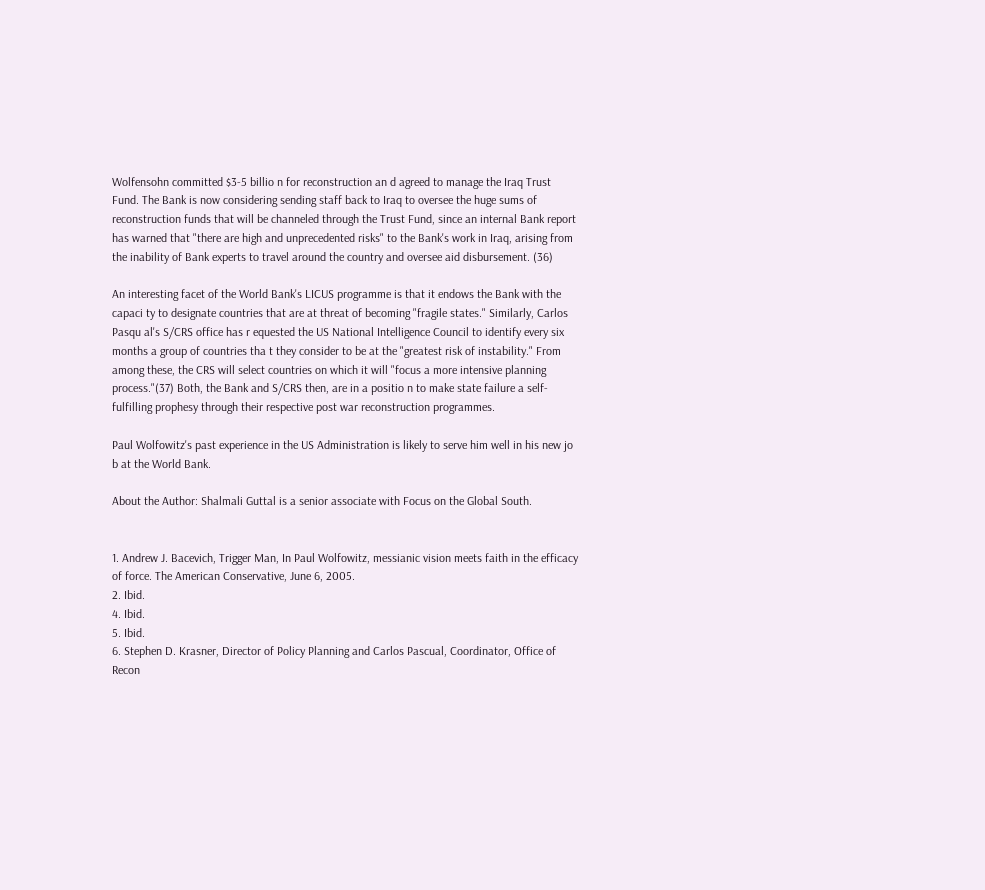Wolfensohn committed $3-5 billio n for reconstruction an d agreed to manage the Iraq Trust Fund. The Bank is now considering sending staff back to Iraq to oversee the huge sums of reconstruction funds that will be channeled through the Trust Fund, since an internal Bank report has warned that "there are high and unprecedented risks" to the Bank's work in Iraq, arising from the inability of Bank experts to travel around the country and oversee aid disbursement. (36)

An interesting facet of the World Bank's LICUS programme is that it endows the Bank with the capaci ty to designate countries that are at threat of becoming "fragile states." Similarly, Carlos Pasqu al's S/CRS office has r equested the US National Intelligence Council to identify every six months a group of countries tha t they consider to be at the "greatest risk of instability." From among these, the CRS will select countries on which it will "focus a more intensive planning process."(37) Both, the Bank and S/CRS then, are in a positio n to make state failure a self-fulfilling prophesy through their respective post war reconstruction programmes.

Paul Wolfowitz's past experience in the US Administration is likely to serve him well in his new jo b at the World Bank.

About the Author: Shalmali Guttal is a senior associate with Focus on the Global South.


1. Andrew J. Bacevich, Trigger Man, In Paul Wolfowitz, messianic vision meets faith in the efficacy of force. The American Conservative, June 6, 2005.
2. Ibid.
4. Ibid.
5. Ibid.
6. Stephen D. Krasner, Director of Policy Planning and Carlos Pascual, Coordinator, Office of Recon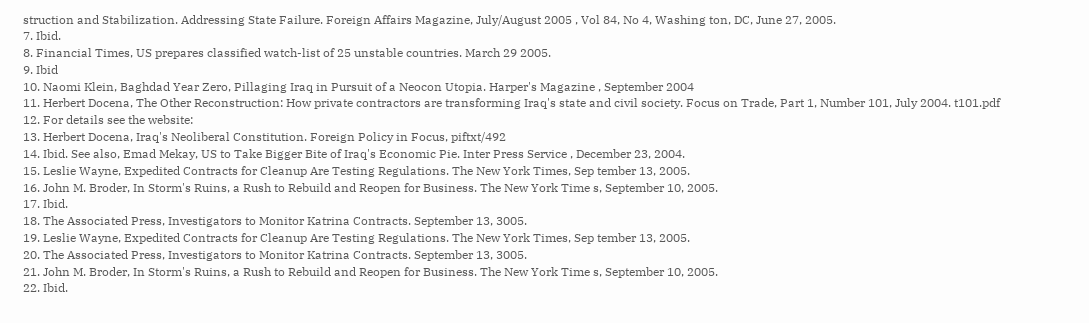struction and Stabilization. Addressing State Failure. Foreign Affairs Magazine, July/August 2005 , Vol 84, No 4, Washing ton, DC, June 27, 2005.
7. Ibid.
8. Financial Times, US prepares classified watch-list of 25 unstable countries. March 29 2005.
9. Ibid
10. Naomi Klein, Baghdad Year Zero, Pillaging Iraq in Pursuit of a Neocon Utopia. Harper's Magazine , September 2004
11. Herbert Docena, The Other Reconstruction: How private contractors are transforming Iraq's state and civil society. Focus on Trade, Part 1, Number 101, July 2004. t101.pdf
12. For details see the website:
13. Herbert Docena, Iraq's Neoliberal Constitution. Foreign Policy in Focus, piftxt/492
14. Ibid. See also, Emad Mekay, US to Take Bigger Bite of Iraq's Economic Pie. Inter Press Service , December 23, 2004.
15. Leslie Wayne, Expedited Contracts for Cleanup Are Testing Regulations. The New York Times, Sep tember 13, 2005.
16. John M. Broder, In Storm's Ruins, a Rush to Rebuild and Reopen for Business. The New York Time s, September 10, 2005.
17. Ibid.
18. The Associated Press, Investigators to Monitor Katrina Contracts. September 13, 3005.
19. Leslie Wayne, Expedited Contracts for Cleanup Are Testing Regulations. The New York Times, Sep tember 13, 2005.
20. The Associated Press, Investigators to Monitor Katrina Contracts. September 13, 3005.
21. John M. Broder, In Storm's Ruins, a Rush to Rebuild and Reopen for Business. The New York Time s, September 10, 2005.
22. Ibid.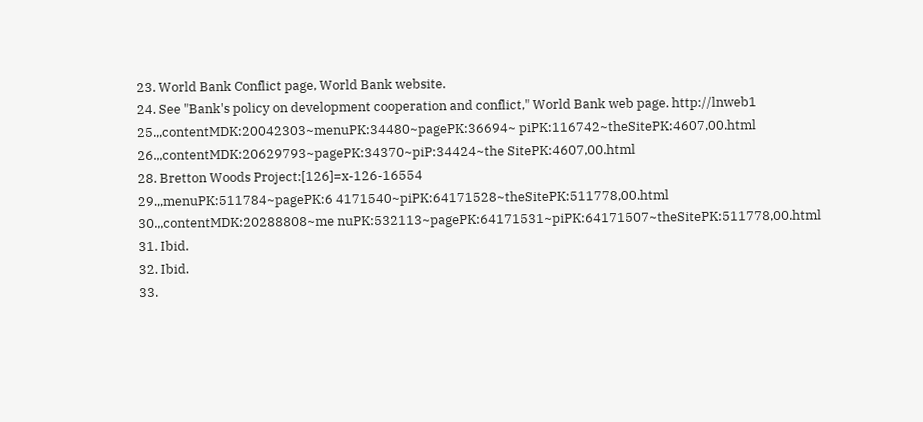23. World Bank Conflict page, World Bank website.
24. See "Bank's policy on development cooperation and conflict," World Bank web page. http://lnweb1
25.,,contentMDK:20042303~menuPK:34480~pagePK:36694~ piPK:116742~theSitePK:4607,00.html
26.,,contentMDK:20629793~pagePK:34370~piP:34424~the SitePK:4607,00.html
28. Bretton Woods Project:[126]=x-126-16554
29.,,menuPK:511784~pagePK:6 4171540~piPK:64171528~theSitePK:511778,00.html
30.,,contentMDK:20288808~me nuPK:532113~pagePK:64171531~piPK:64171507~theSitePK:511778,00.html
31. Ibid.
32. Ibid.
33.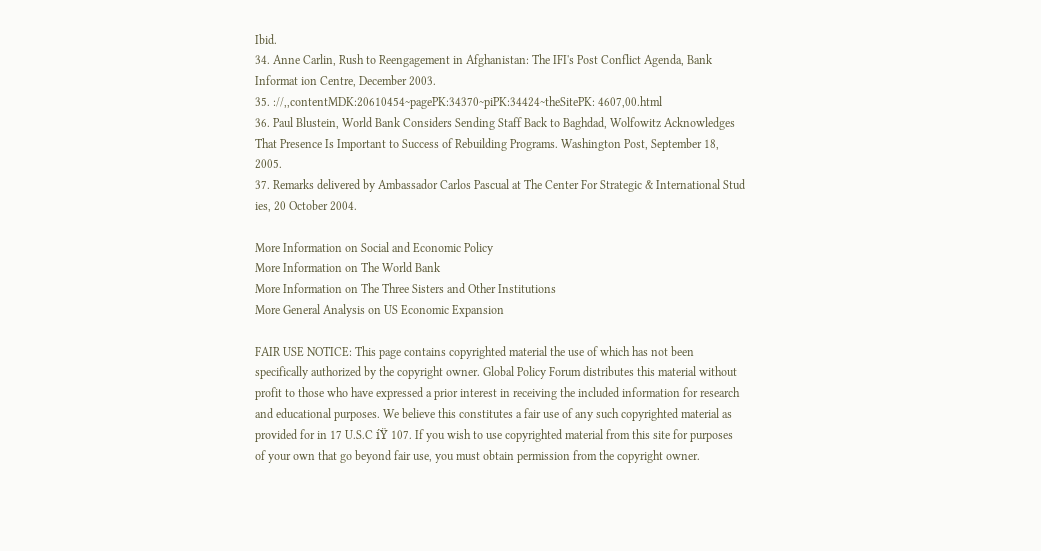Ibid.
34. Anne Carlin, Rush to Reengagement in Afghanistan: The IFI's Post Conflict Agenda, Bank Informat ion Centre, December 2003.
35. ://,,contentMDK:20610454~pagePK:34370~piPK:34424~theSitePK: 4607,00.html
36. Paul Blustein, World Bank Considers Sending Staff Back to Baghdad, Wolfowitz Acknowledges That Presence Is Important to Success of Rebuilding Programs. Washington Post, September 18, 2005.
37. Remarks delivered by Ambassador Carlos Pascual at The Center For Strategic & International Stud ies, 20 October 2004.

More Information on Social and Economic Policy
More Information on The World Bank
More Information on The Three Sisters and Other Institutions
More General Analysis on US Economic Expansion

FAIR USE NOTICE: This page contains copyrighted material the use of which has not been specifically authorized by the copyright owner. Global Policy Forum distributes this material without profit to those who have expressed a prior interest in receiving the included information for research and educational purposes. We believe this constitutes a fair use of any such copyrighted material as provided for in 17 U.S.C íŸ 107. If you wish to use copyrighted material from this site for purposes of your own that go beyond fair use, you must obtain permission from the copyright owner.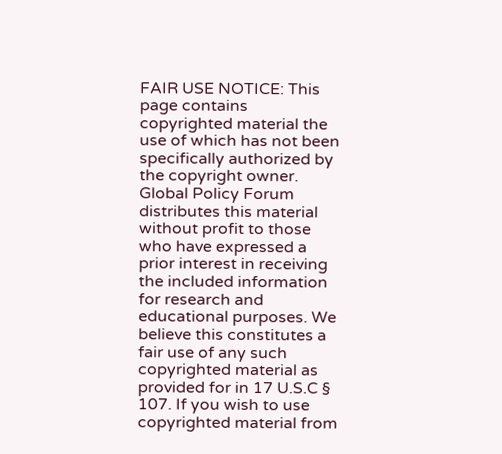FAIR USE NOTICE: This page contains copyrighted material the use of which has not been specifically authorized by the copyright owner. Global Policy Forum distributes this material without profit to those who have expressed a prior interest in receiving the included information for research and educational purposes. We believe this constitutes a fair use of any such copyrighted material as provided for in 17 U.S.C § 107. If you wish to use copyrighted material from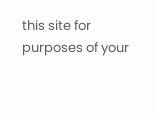this site for purposes of your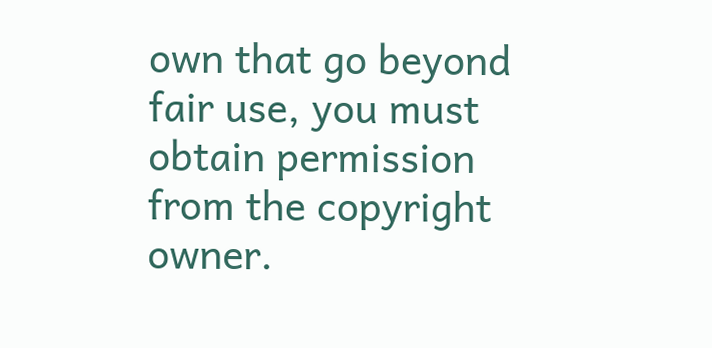own that go beyond fair use, you must obtain permission from the copyright owner.